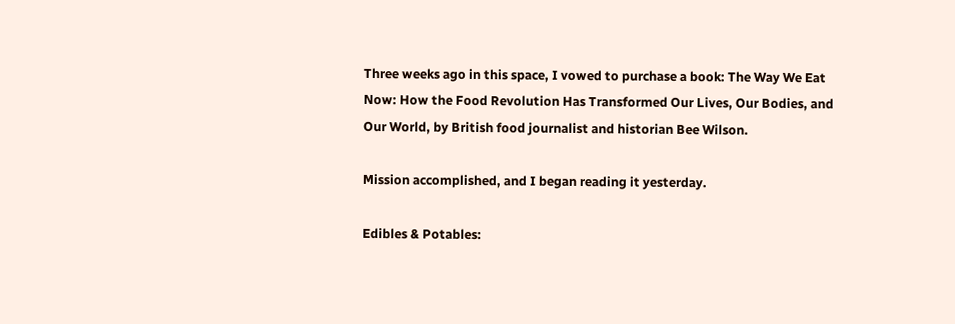Three weeks ago in this space, I vowed to purchase a book: The Way We Eat Now: How the Food Revolution Has Transformed Our Lives, Our Bodies, and Our World, by British food journalist and historian Bee Wilson.

Mission accomplished, and I began reading it yesterday.

Edibles & Potables: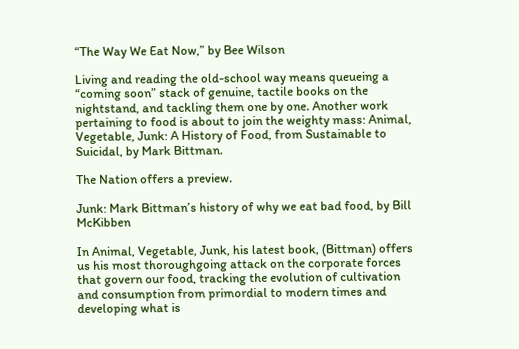“The Way We Eat Now,” by Bee Wilson

Living and reading the old-school way means queueing a “coming soon” stack of genuine, tactile books on the nightstand, and tackling them one by one. Another work pertaining to food is about to join the weighty mass: Animal, Vegetable, Junk: A History of Food, from Sustainable to Suicidal, by Mark Bittman.

The Nation offers a preview.

Junk: Mark Bittman’s history of why we eat bad food, by Bill McKibben

In Animal, Vegetable, Junk, his latest book, (Bittman) offers us his most thoroughgoing attack on the corporate forces that govern our food, tracking the evolution of cultivation and consumption from primordial to modern times and developing what is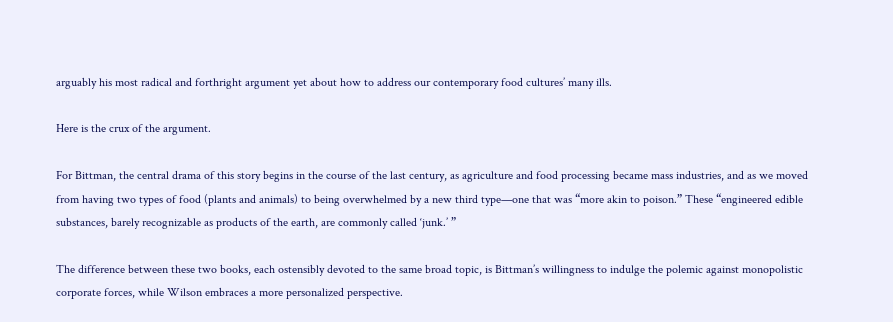arguably his most radical and forthright argument yet about how to address our contemporary food cultures’ many ills.

Here is the crux of the argument.

For Bittman, the central drama of this story begins in the course of the last century, as agriculture and food processing became mass industries, and as we moved from having two types of food (plants and animals) to being overwhelmed by a new third type—one that was “more akin to poison.” These “engineered edible substances, barely recognizable as products of the earth, are commonly called ‘junk.’ ”

The difference between these two books, each ostensibly devoted to the same broad topic, is Bittman’s willingness to indulge the polemic against monopolistic corporate forces, while Wilson embraces a more personalized perspective.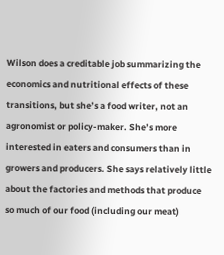Wilson does a creditable job summarizing the economics and nutritional effects of these transitions, but she’s a food writer, not an agronomist or policy-maker. She’s more interested in eaters and consumers than in growers and producers. She says relatively little about the factories and methods that produce so much of our food (including our meat)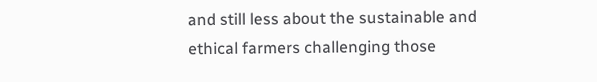and still less about the sustainable and ethical farmers challenging those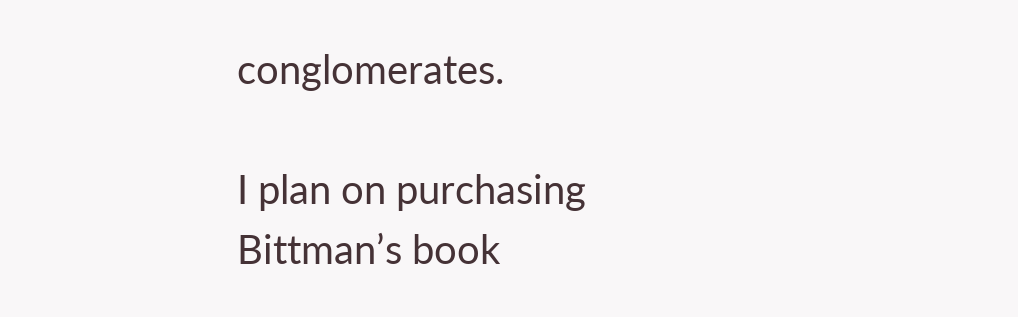conglomerates.

I plan on purchasing Bittman’s book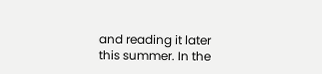and reading it later this summer. In the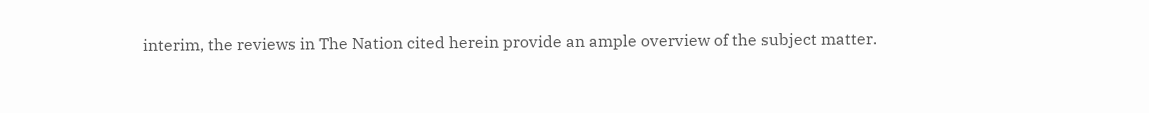interim, the reviews in The Nation cited herein provide an ample overview of the subject matter.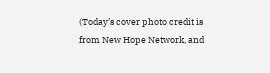(Today’s cover photo credit is from New Hope Network, and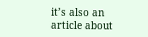it’s also an article about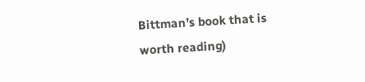Bittman’s book that is worth reading)